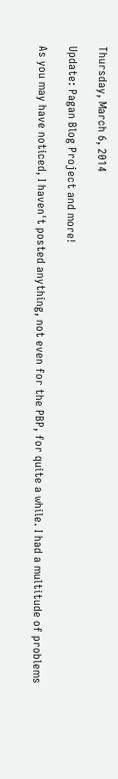Thursday, March 6, 2014

Update: Pagan Blog Project and more!

As you may have noticed, I haven't posted anything, not even for the PBP, for quite a while. I had a multitude of problems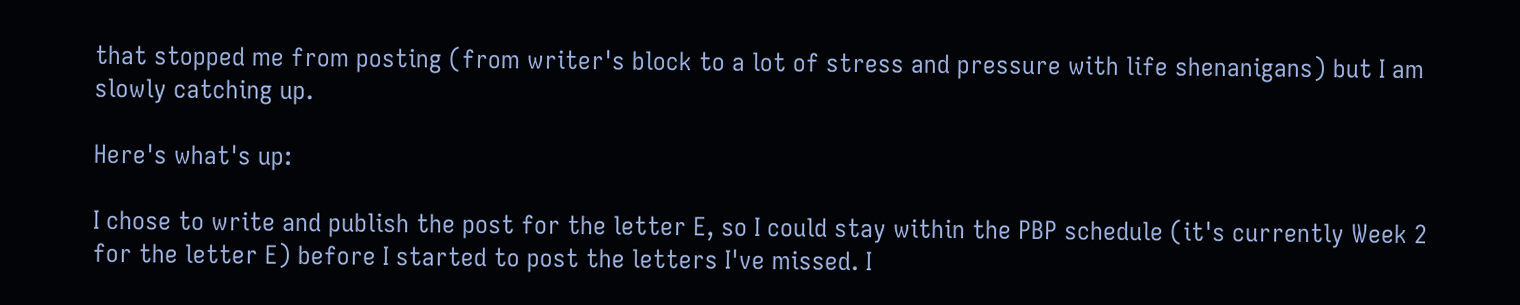that stopped me from posting (from writer's block to a lot of stress and pressure with life shenanigans) but I am slowly catching up.

Here's what's up:

I chose to write and publish the post for the letter E, so I could stay within the PBP schedule (it's currently Week 2 for the letter E) before I started to post the letters I've missed. I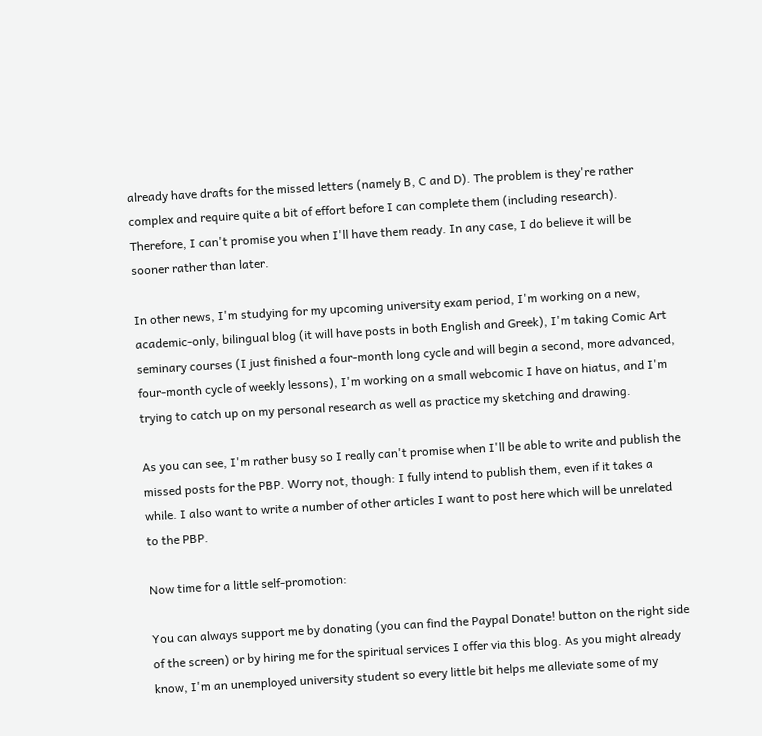already have drafts for the missed letters (namely B, C and D). The problem is they're rather complex and require quite a bit of effort before I can complete them (including research). Therefore, I can't promise you when I'll have them ready. In any case, I do believe it will be sooner rather than later.

In other news, I'm studying for my upcoming university exam period, I'm working on a new, academic-only, bilingual blog (it will have posts in both English and Greek), I'm taking Comic Art seminary courses (I just finished a four-month long cycle and will begin a second, more advanced, four-month cycle of weekly lessons), I'm working on a small webcomic I have on hiatus, and I'm trying to catch up on my personal research as well as practice my sketching and drawing.

As you can see, I'm rather busy so I really can't promise when I'll be able to write and publish the missed posts for the PBP. Worry not, though: I fully intend to publish them, even if it takes a while. I also want to write a number of other articles I want to post here which will be unrelated to the PBP.

Now time for a little self-promotion:

You can always support me by donating (you can find the Paypal Donate! button on the right side of the screen) or by hiring me for the spiritual services I offer via this blog. As you might already know, I'm an unemployed university student so every little bit helps me alleviate some of my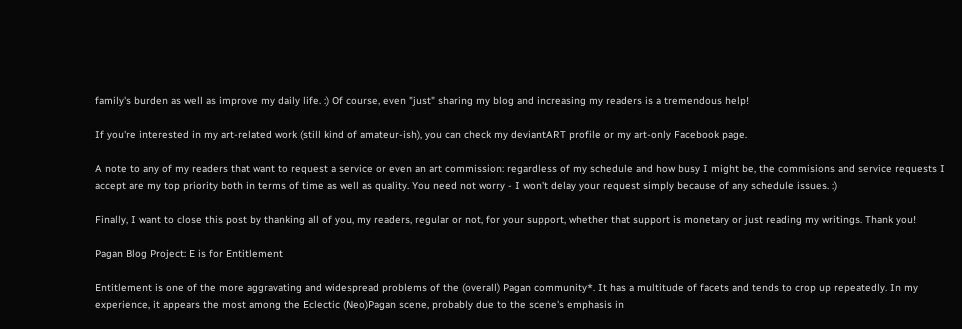family's burden as well as improve my daily life. :) Of course, even "just" sharing my blog and increasing my readers is a tremendous help!

If you're interested in my art-related work (still kind of amateur-ish), you can check my deviantART profile or my art-only Facebook page.

A note to any of my readers that want to request a service or even an art commission: regardless of my schedule and how busy I might be, the commisions and service requests I accept are my top priority both in terms of time as well as quality. You need not worry - I won't delay your request simply because of any schedule issues. :)

Finally, I want to close this post by thanking all of you, my readers, regular or not, for your support, whether that support is monetary or just reading my writings. Thank you!

Pagan Blog Project: E is for Entitlement

Entitlement is one of the more aggravating and widespread problems of the (overall) Pagan community*. It has a multitude of facets and tends to crop up repeatedly. In my experience, it appears the most among the Eclectic (Neo)Pagan scene, probably due to the scene's emphasis in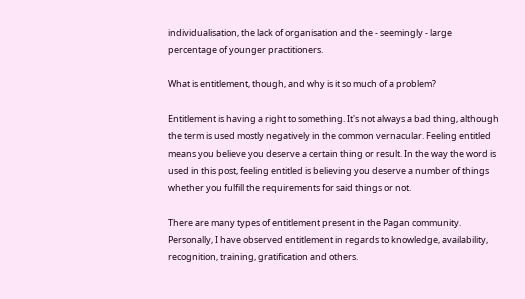individualisation, the lack of organisation and the - seemingly - large percentage of younger practitioners.

What is entitlement, though, and why is it so much of a problem?

Entitlement is having a right to something. It's not always a bad thing, although the term is used mostly negatively in the common vernacular. Feeling entitled means you believe you deserve a certain thing or result. In the way the word is used in this post, feeling entitled is believing you deserve a number of things whether you fulfill the requirements for said things or not.

There are many types of entitlement present in the Pagan community. Personally, I have observed entitlement in regards to knowledge, availability, recognition, training, gratification and others.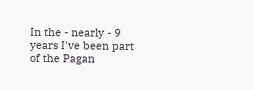In the - nearly - 9 years I've been part of the Pagan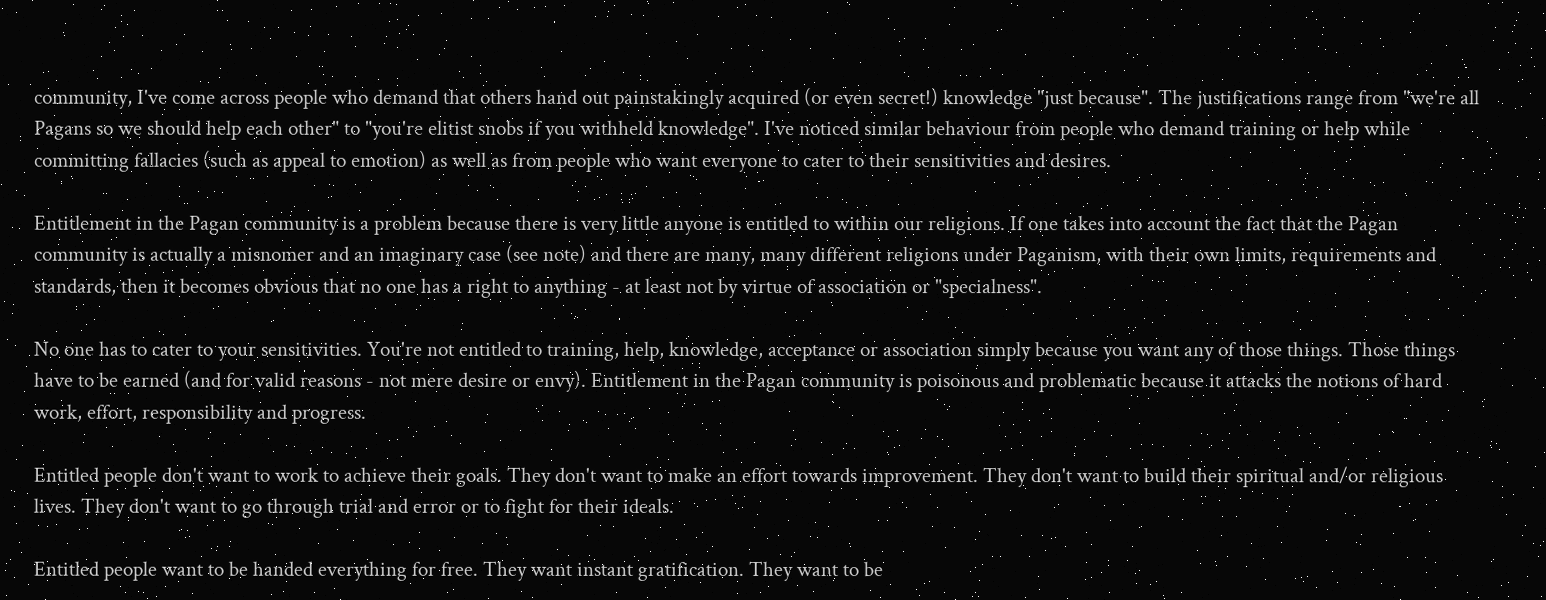community, I've come across people who demand that others hand out painstakingly acquired (or even secret!) knowledge "just because". The justifications range from "we're all Pagans so we should help each other" to "you're elitist snobs if you withheld knowledge". I've noticed similar behaviour from people who demand training or help while committing fallacies (such as appeal to emotion) as well as from people who want everyone to cater to their sensitivities and desires.

Entitlement in the Pagan community is a problem because there is very little anyone is entitled to within our religions. If one takes into account the fact that the Pagan community is actually a misnomer and an imaginary case (see note) and there are many, many different religions under Paganism, with their own limits, requirements and standards, then it becomes obvious that no one has a right to anything - at least not by virtue of association or "specialness".

No one has to cater to your sensitivities. You're not entitled to training, help, knowledge, acceptance or association simply because you want any of those things. Those things have to be earned (and for valid reasons - not mere desire or envy). Entitlement in the Pagan community is poisonous and problematic because it attacks the notions of hard work, effort, responsibility and progress.

Entitled people don't want to work to achieve their goals. They don't want to make an effort towards improvement. They don't want to build their spiritual and/or religious lives. They don't want to go through trial and error or to fight for their ideals.

Entitled people want to be handed everything for free. They want instant gratification. They want to be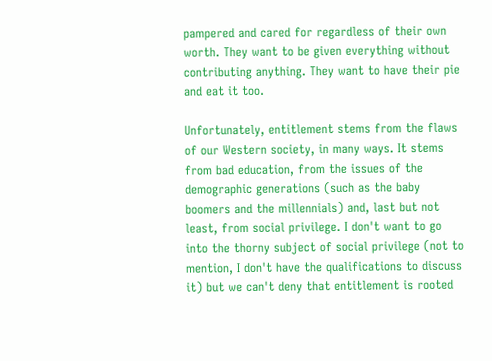pampered and cared for regardless of their own worth. They want to be given everything without contributing anything. They want to have their pie and eat it too.

Unfortunately, entitlement stems from the flaws of our Western society, in many ways. It stems from bad education, from the issues of the demographic generations (such as the baby boomers and the millennials) and, last but not least, from social privilege. I don't want to go into the thorny subject of social privilege (not to mention, I don't have the qualifications to discuss it) but we can't deny that entitlement is rooted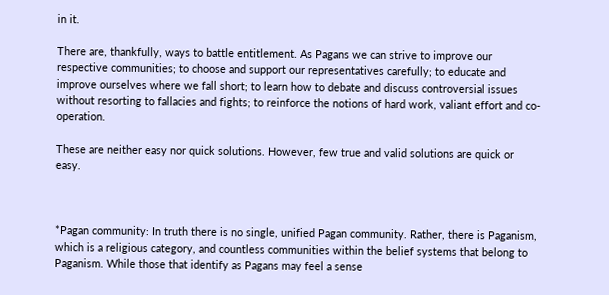in it.

There are, thankfully, ways to battle entitlement. As Pagans we can strive to improve our respective communities; to choose and support our representatives carefully; to educate and improve ourselves where we fall short; to learn how to debate and discuss controversial issues without resorting to fallacies and fights; to reinforce the notions of hard work, valiant effort and co-operation.

These are neither easy nor quick solutions. However, few true and valid solutions are quick or easy.



*Pagan community: In truth there is no single, unified Pagan community. Rather, there is Paganism, which is a religious category, and countless communities within the belief systems that belong to Paganism. While those that identify as Pagans may feel a sense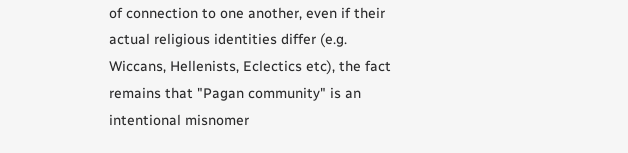of connection to one another, even if their actual religious identities differ (e.g. Wiccans, Hellenists, Eclectics etc), the fact remains that "Pagan community" is an intentional misnomer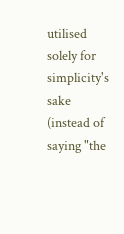utilised solely for simplicity's sake (instead of saying "the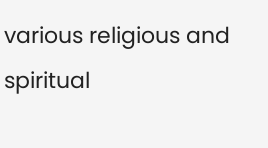various religious and spiritual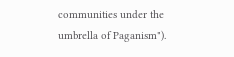communities under the umbrella of Paganism").